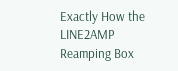Exactly How the LINE2AMP Reamping Box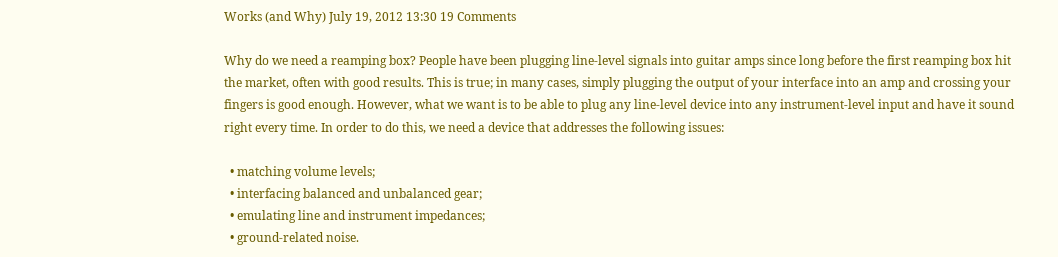Works (and Why) July 19, 2012 13:30 19 Comments

Why do we need a reamping box? People have been plugging line-level signals into guitar amps since long before the first reamping box hit the market, often with good results. This is true; in many cases, simply plugging the output of your interface into an amp and crossing your fingers is good enough. However, what we want is to be able to plug any line-level device into any instrument-level input and have it sound right every time. In order to do this, we need a device that addresses the following issues:

  • matching volume levels;
  • interfacing balanced and unbalanced gear;
  • emulating line and instrument impedances;
  • ground-related noise.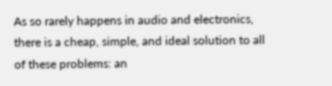As so rarely happens in audio and electronics, there is a cheap, simple, and ideal solution to all of these problems: an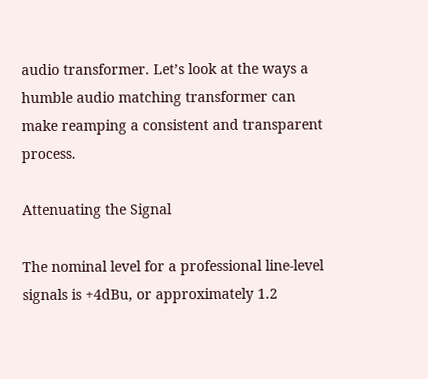audio transformer. Let’s look at the ways a humble audio matching transformer can make reamping a consistent and transparent process.

Attenuating the Signal

The nominal level for a professional line-level signals is +4dBu, or approximately 1.2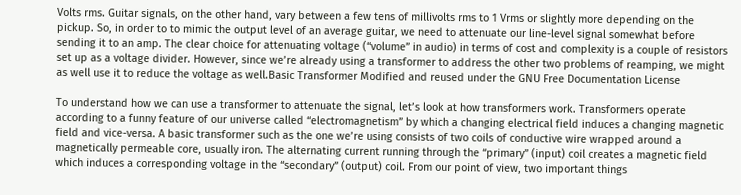Volts rms. Guitar signals, on the other hand, vary between a few tens of millivolts rms to 1 Vrms or slightly more depending on the pickup. So, in order to to mimic the output level of an average guitar, we need to attenuate our line-level signal somewhat before sending it to an amp. The clear choice for attenuating voltage (“volume” in audio) in terms of cost and complexity is a couple of resistors set up as a voltage divider. However, since we’re already using a transformer to address the other two problems of reamping, we might as well use it to reduce the voltage as well.Basic Transformer Modified and reused under the GNU Free Documentation License

To understand how we can use a transformer to attenuate the signal, let’s look at how transformers work. Transformers operate according to a funny feature of our universe called “electromagnetism” by which a changing electrical field induces a changing magnetic field and vice-versa. A basic transformer such as the one we’re using consists of two coils of conductive wire wrapped around a magnetically permeable core, usually iron. The alternating current running through the “primary” (input) coil creates a magnetic field which induces a corresponding voltage in the “secondary” (output) coil. From our point of view, two important things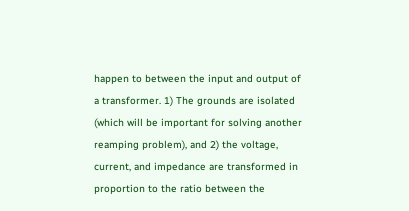happen to between the input and output of a transformer. 1) The grounds are isolated (which will be important for solving another reamping problem), and 2) the voltage, current, and impedance are transformed in proportion to the ratio between the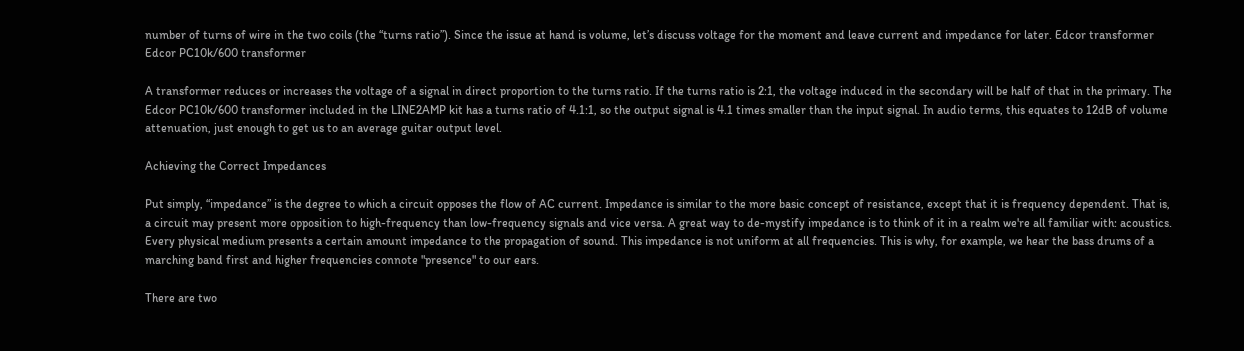number of turns of wire in the two coils (the “turns ratio”). Since the issue at hand is volume, let’s discuss voltage for the moment and leave current and impedance for later. Edcor transformer Edcor PC10k/600 transformer

A transformer reduces or increases the voltage of a signal in direct proportion to the turns ratio. If the turns ratio is 2:1, the voltage induced in the secondary will be half of that in the primary. The Edcor PC10k/600 transformer included in the LINE2AMP kit has a turns ratio of 4.1:1, so the output signal is 4.1 times smaller than the input signal. In audio terms, this equates to 12dB of volume attenuation, just enough to get us to an average guitar output level.

Achieving the Correct Impedances

Put simply, “impedance” is the degree to which a circuit opposes the flow of AC current. Impedance is similar to the more basic concept of resistance, except that it is frequency dependent. That is, a circuit may present more opposition to high-frequency than low-frequency signals and vice versa. A great way to de-mystify impedance is to think of it in a realm we're all familiar with: acoustics. Every physical medium presents a certain amount impedance to the propagation of sound. This impedance is not uniform at all frequencies. This is why, for example, we hear the bass drums of a marching band first and higher frequencies connote "presence" to our ears.

There are two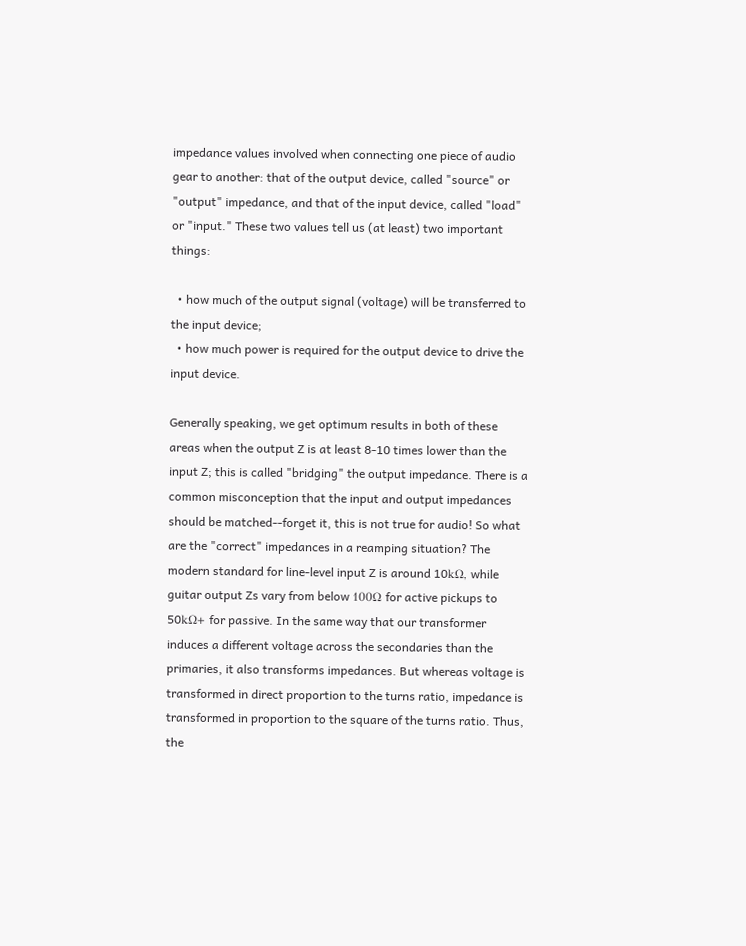impedance values involved when connecting one piece of audio gear to another: that of the output device, called "source" or "output" impedance, and that of the input device, called "load" or "input." These two values tell us (at least) two important things:

  • how much of the output signal (voltage) will be transferred to the input device;
  • how much power is required for the output device to drive the input device.

Generally speaking, we get optimum results in both of these areas when the output Z is at least 8-10 times lower than the input Z; this is called "bridging" the output impedance. There is a common misconception that the input and output impedances should be matched--forget it, this is not true for audio! So what are the "correct" impedances in a reamping situation? The modern standard for line-level input Z is around 10kΩ, while guitar output Zs vary from below 100Ω for active pickups to 50kΩ+ for passive. In the same way that our transformer induces a different voltage across the secondaries than the primaries, it also transforms impedances. But whereas voltage is transformed in direct proportion to the turns ratio, impedance is transformed in proportion to the square of the turns ratio. Thus, the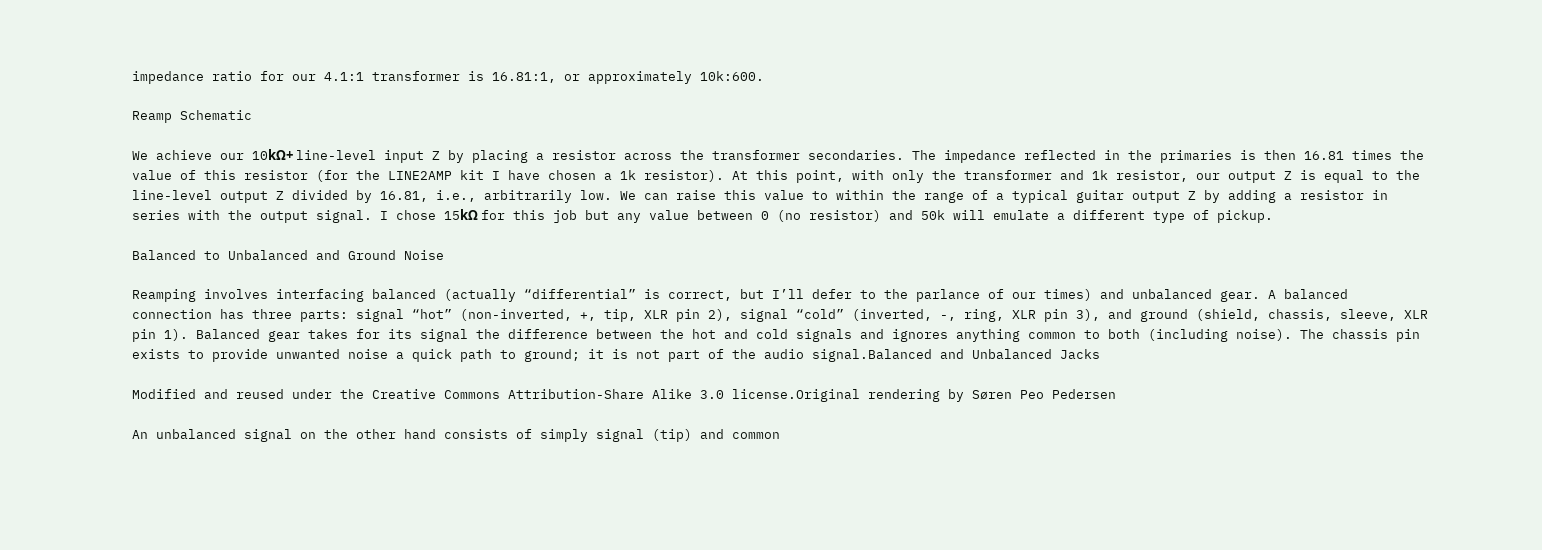impedance ratio for our 4.1:1 transformer is 16.81:1, or approximately 10k:600.

Reamp Schematic

We achieve our 10kΩ+ line-level input Z by placing a resistor across the transformer secondaries. The impedance reflected in the primaries is then 16.81 times the value of this resistor (for the LINE2AMP kit I have chosen a 1k resistor). At this point, with only the transformer and 1k resistor, our output Z is equal to the line-level output Z divided by 16.81, i.e., arbitrarily low. We can raise this value to within the range of a typical guitar output Z by adding a resistor in series with the output signal. I chose 15kΩ for this job but any value between 0 (no resistor) and 50k will emulate a different type of pickup.

Balanced to Unbalanced and Ground Noise

Reamping involves interfacing balanced (actually “differential” is correct, but I’ll defer to the parlance of our times) and unbalanced gear. A balanced connection has three parts: signal “hot” (non-inverted, +, tip, XLR pin 2), signal “cold” (inverted, -, ring, XLR pin 3), and ground (shield, chassis, sleeve, XLR pin 1). Balanced gear takes for its signal the difference between the hot and cold signals and ignores anything common to both (including noise). The chassis pin exists to provide unwanted noise a quick path to ground; it is not part of the audio signal.Balanced and Unbalanced Jacks

Modified and reused under the Creative Commons Attribution-Share Alike 3.0 license.Original rendering by Søren Peo Pedersen

An unbalanced signal on the other hand consists of simply signal (tip) and common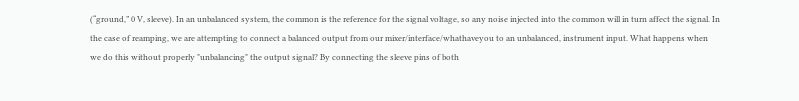(“ground,” 0 V, sleeve). In an unbalanced system, the common is the reference for the signal voltage, so any noise injected into the common will in turn affect the signal. In the case of reamping, we are attempting to connect a balanced output from our mixer/interface/whathaveyou to an unbalanced, instrument input. What happens when we do this without properly "unbalancing" the output signal? By connecting the sleeve pins of both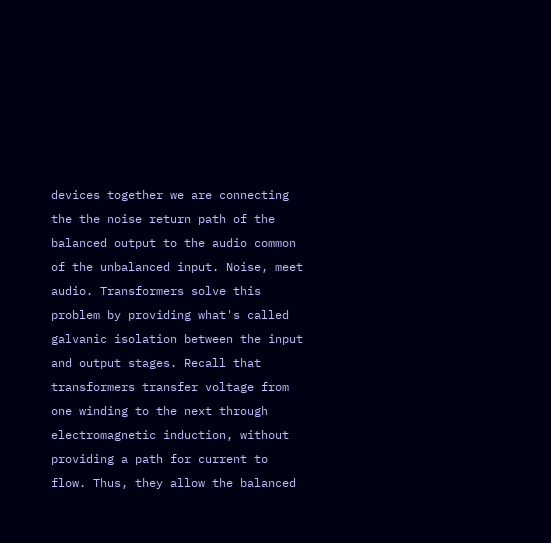devices together we are connecting the the noise return path of the balanced output to the audio common of the unbalanced input. Noise, meet audio. Transformers solve this problem by providing what's called galvanic isolation between the input and output stages. Recall that transformers transfer voltage from one winding to the next through electromagnetic induction, without providing a path for current to flow. Thus, they allow the balanced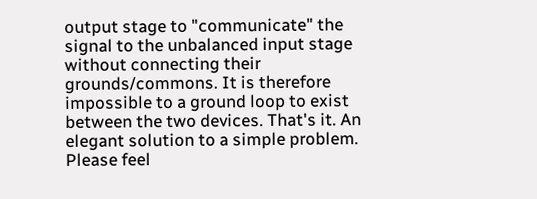output stage to "communicate" the signal to the unbalanced input stage without connecting their grounds/commons. It is therefore impossible to a ground loop to exist between the two devices. That's it. An elegant solution to a simple problem. Please feel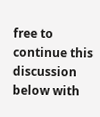free to continue this discussion below with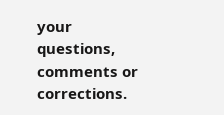your questions, comments or corrections.